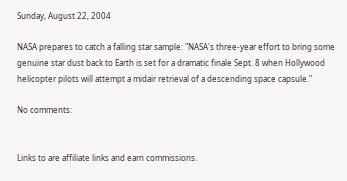Sunday, August 22, 2004

NASA prepares to catch a falling star sample: "NASA's three-year effort to bring some genuine star dust back to Earth is set for a dramatic finale Sept. 8 when Hollywood helicopter pilots will attempt a midair retrieval of a descending space capsule."

No comments:


Links to are affiliate links and earn commissions.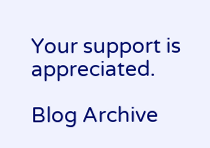Your support is appreciated.

Blog Archive